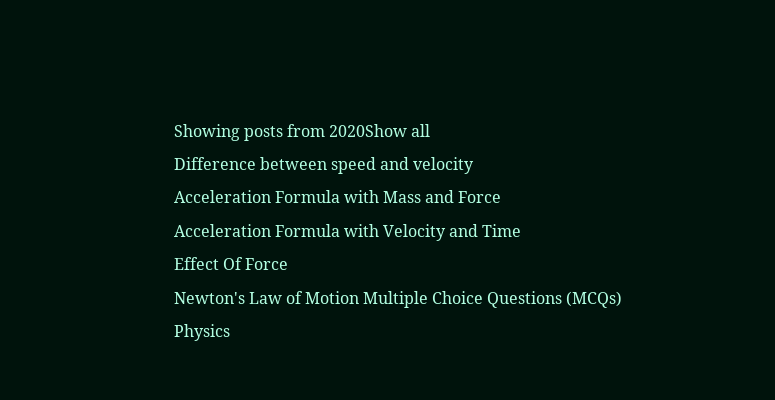Showing posts from 2020Show all
Difference between speed and velocity
Acceleration Formula with Mass and Force
Acceleration Formula with Velocity and Time
Effect Of Force
Newton's Law of Motion Multiple Choice Questions (MCQs)
Physics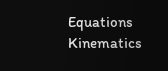Equations Kinematics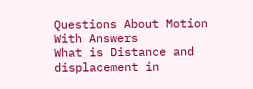Questions About Motion With Answers
What is Distance and displacement in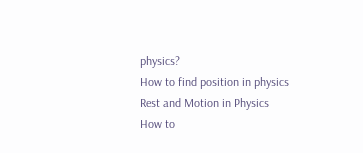physics?
How to find position in physics
Rest and Motion in Physics
How to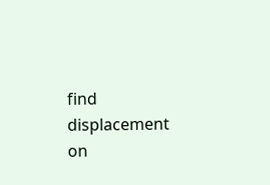find displacement on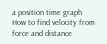a position time graph
How to find velocity from force and distance